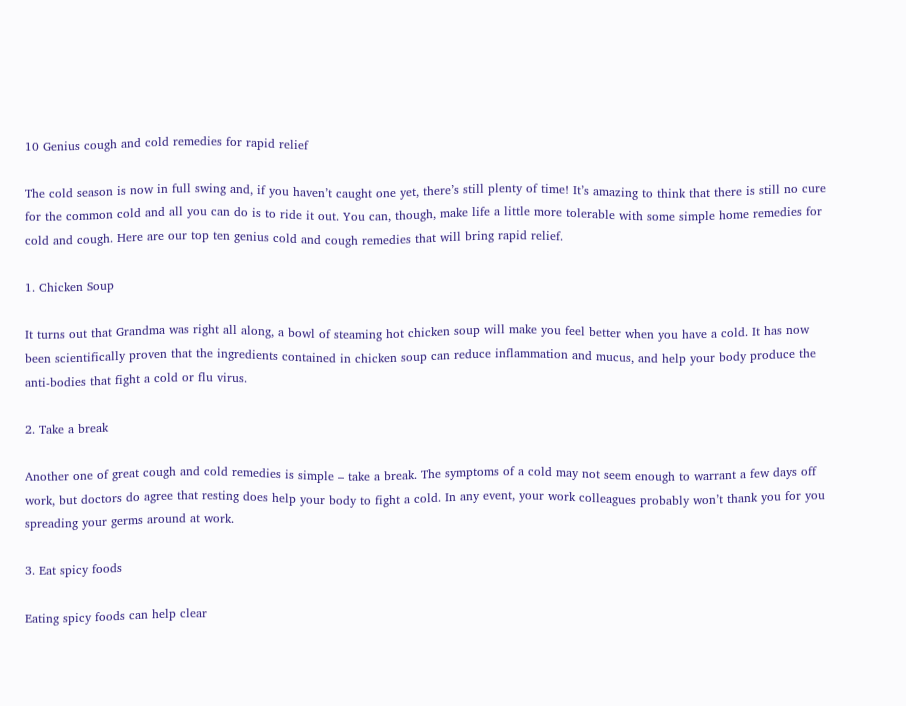10 Genius cough and cold remedies for rapid relief

The cold season is now in full swing and, if you haven’t caught one yet, there’s still plenty of time! It’s amazing to think that there is still no cure for the common cold and all you can do is to ride it out. You can, though, make life a little more tolerable with some simple home remedies for cold and cough. Here are our top ten genius cold and cough remedies that will bring rapid relief.

1. Chicken Soup

It turns out that Grandma was right all along, a bowl of steaming hot chicken soup will make you feel better when you have a cold. It has now been scientifically proven that the ingredients contained in chicken soup can reduce inflammation and mucus, and help your body produce the anti-bodies that fight a cold or flu virus.

2. Take a break

Another one of great cough and cold remedies is simple – take a break. The symptoms of a cold may not seem enough to warrant a few days off work, but doctors do agree that resting does help your body to fight a cold. In any event, your work colleagues probably won’t thank you for you spreading your germs around at work.

3. Eat spicy foods

Eating spicy foods can help clear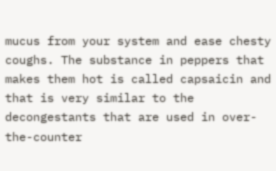mucus from your system and ease chesty coughs. The substance in peppers that makes them hot is called capsaicin and that is very similar to the decongestants that are used in over-the-counter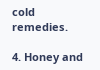cold remedies.

4. Honey and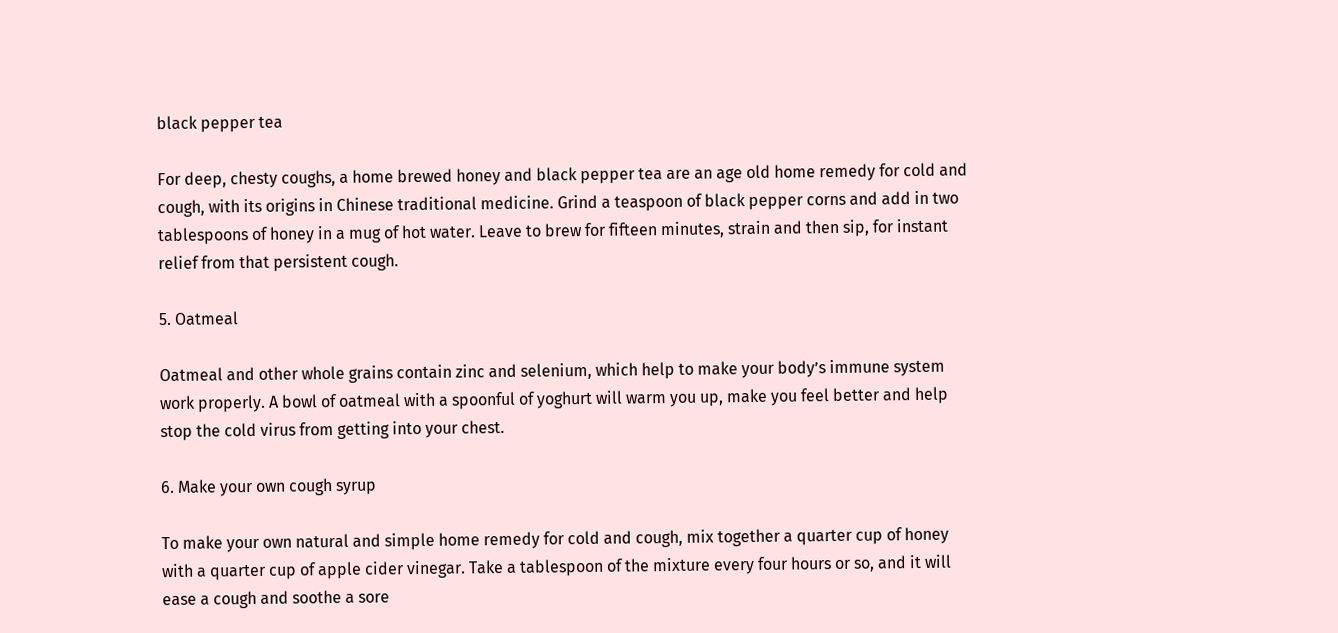black pepper tea

For deep, chesty coughs, a home brewed honey and black pepper tea are an age old home remedy for cold and cough, with its origins in Chinese traditional medicine. Grind a teaspoon of black pepper corns and add in two tablespoons of honey in a mug of hot water. Leave to brew for fifteen minutes, strain and then sip, for instant relief from that persistent cough.

5. Oatmeal

Oatmeal and other whole grains contain zinc and selenium, which help to make your body’s immune system work properly. A bowl of oatmeal with a spoonful of yoghurt will warm you up, make you feel better and help stop the cold virus from getting into your chest.

6. Make your own cough syrup

To make your own natural and simple home remedy for cold and cough, mix together a quarter cup of honey with a quarter cup of apple cider vinegar. Take a tablespoon of the mixture every four hours or so, and it will ease a cough and soothe a sore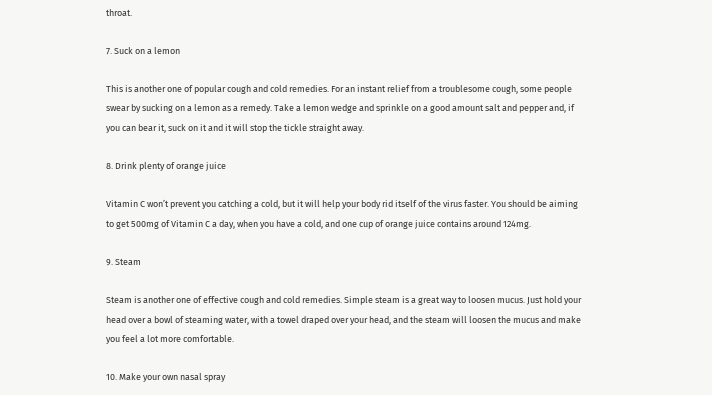throat.

7. Suck on a lemon

This is another one of popular cough and cold remedies. For an instant relief from a troublesome cough, some people swear by sucking on a lemon as a remedy. Take a lemon wedge and sprinkle on a good amount salt and pepper and, if you can bear it, suck on it and it will stop the tickle straight away.

8. Drink plenty of orange juice

Vitamin C won’t prevent you catching a cold, but it will help your body rid itself of the virus faster. You should be aiming to get 500mg of Vitamin C a day, when you have a cold, and one cup of orange juice contains around 124mg.

9. Steam

Steam is another one of effective cough and cold remedies. Simple steam is a great way to loosen mucus. Just hold your head over a bowl of steaming water, with a towel draped over your head, and the steam will loosen the mucus and make you feel a lot more comfortable.

10. Make your own nasal spray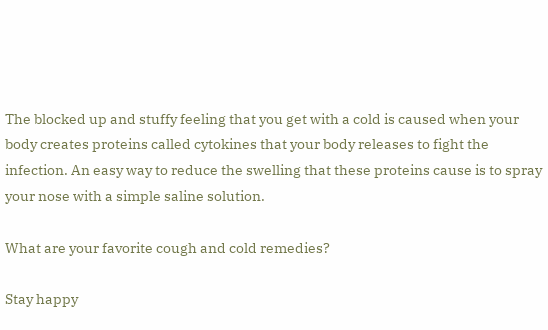The blocked up and stuffy feeling that you get with a cold is caused when your body creates proteins called cytokines that your body releases to fight the infection. An easy way to reduce the swelling that these proteins cause is to spray your nose with a simple saline solution.

What are your favorite cough and cold remedies?

Stay happy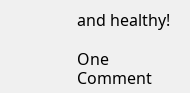and healthy!

One Comment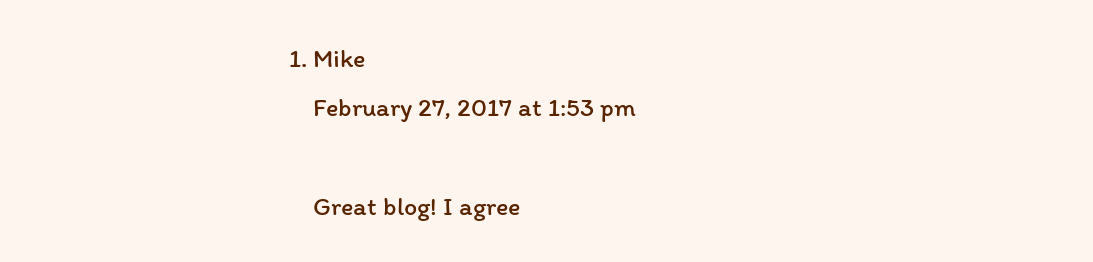1. Mike
    February 27, 2017 at 1:53 pm

    Great blog! I agree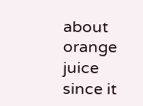about orange juice since it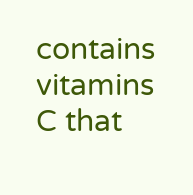contains vitamins C that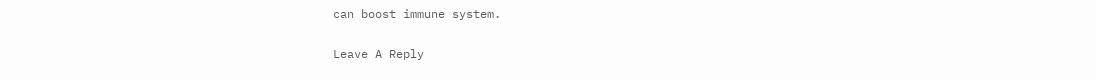can boost immune system.

Leave A Reply